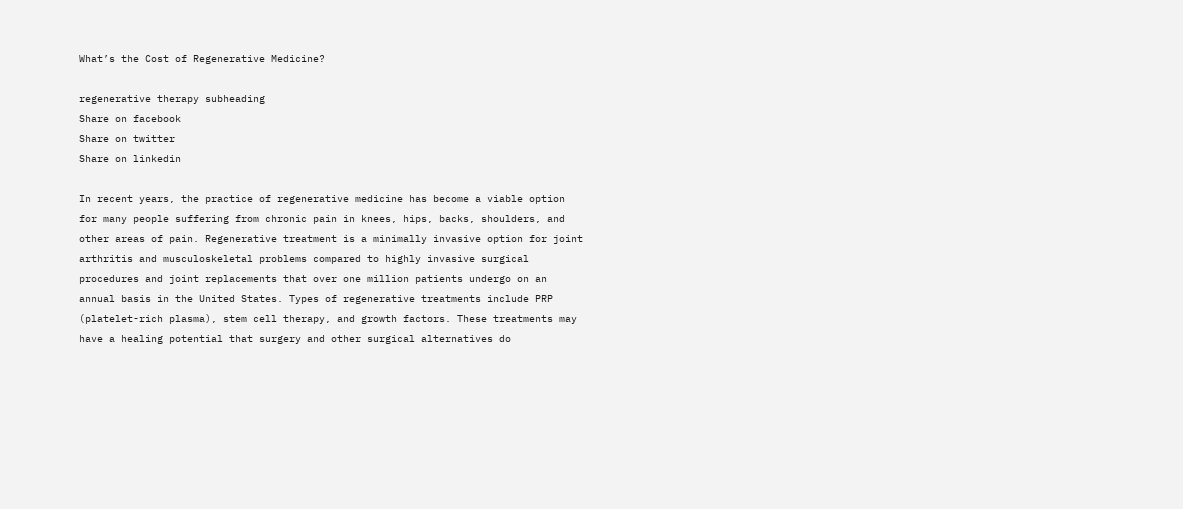What’s the Cost of Regenerative Medicine?

regenerative therapy subheading
Share on facebook
Share on twitter
Share on linkedin

In recent years, the practice of regenerative medicine has become a viable option for many people suffering from chronic pain in knees, hips, backs, shoulders, and other areas of pain. Regenerative treatment is a minimally invasive option for joint arthritis and musculoskeletal problems compared to highly invasive surgical procedures and joint replacements that over one million patients undergo on an annual basis in the United States. Types of regenerative treatments include PRP (platelet-rich plasma), stem cell therapy, and growth factors. These treatments may have a healing potential that surgery and other surgical alternatives do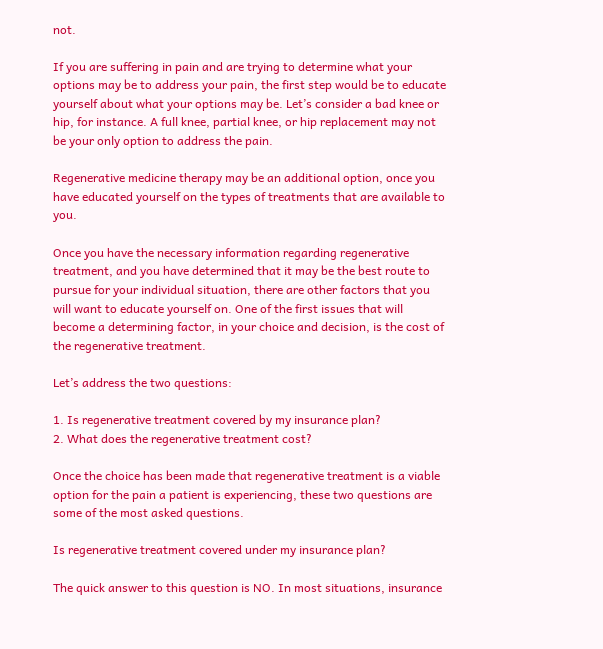not.

If you are suffering in pain and are trying to determine what your options may be to address your pain, the first step would be to educate yourself about what your options may be. Let’s consider a bad knee or hip, for instance. A full knee, partial knee, or hip replacement may not be your only option to address the pain.

Regenerative medicine therapy may be an additional option, once you have educated yourself on the types of treatments that are available to you.

Once you have the necessary information regarding regenerative treatment, and you have determined that it may be the best route to pursue for your individual situation, there are other factors that you will want to educate yourself on. One of the first issues that will become a determining factor, in your choice and decision, is the cost of the regenerative treatment.

Let’s address the two questions:

1. Is regenerative treatment covered by my insurance plan?
2. What does the regenerative treatment cost?

Once the choice has been made that regenerative treatment is a viable option for the pain a patient is experiencing, these two questions are some of the most asked questions.

Is regenerative treatment covered under my insurance plan?

The quick answer to this question is NO. In most situations, insurance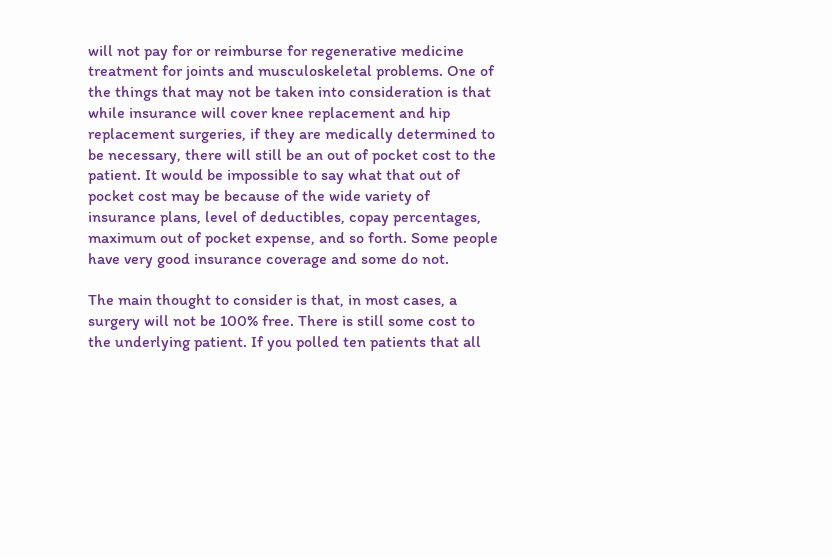will not pay for or reimburse for regenerative medicine treatment for joints and musculoskeletal problems. One of the things that may not be taken into consideration is that while insurance will cover knee replacement and hip replacement surgeries, if they are medically determined to be necessary, there will still be an out of pocket cost to the patient. It would be impossible to say what that out of pocket cost may be because of the wide variety of insurance plans, level of deductibles, copay percentages, maximum out of pocket expense, and so forth. Some people have very good insurance coverage and some do not.

The main thought to consider is that, in most cases, a surgery will not be 100% free. There is still some cost to the underlying patient. If you polled ten patients that all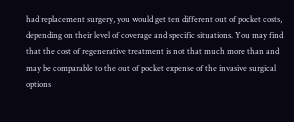had replacement surgery, you would get ten different out of pocket costs, depending on their level of coverage and specific situations. You may find that the cost of regenerative treatment is not that much more than and may be comparable to the out of pocket expense of the invasive surgical options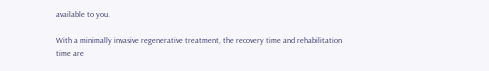available to you.

With a minimally invasive regenerative treatment, the recovery time and rehabilitation time are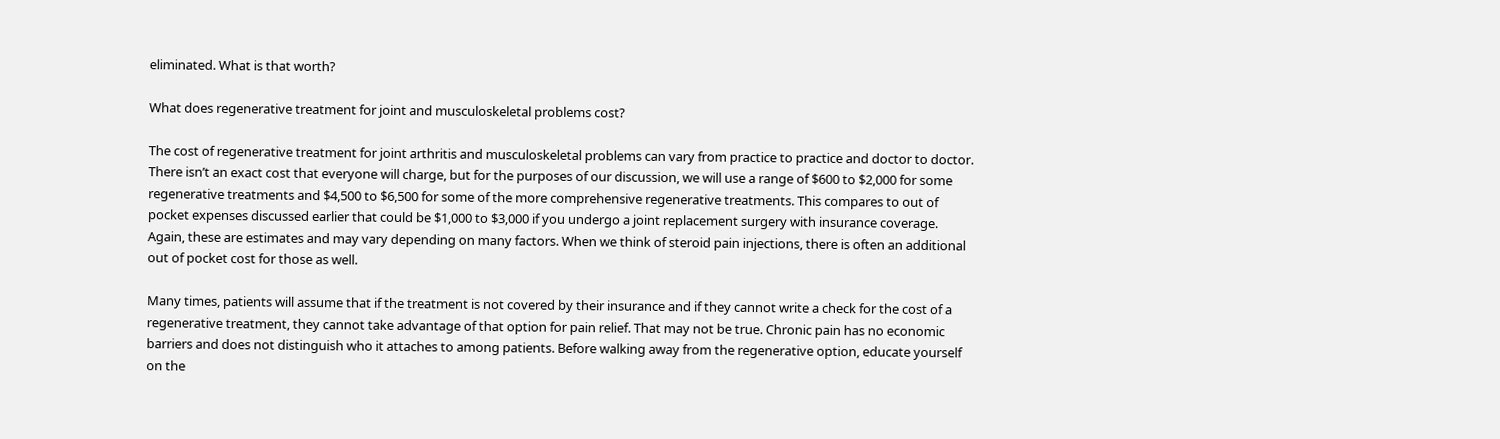eliminated. What is that worth?

What does regenerative treatment for joint and musculoskeletal problems cost?

The cost of regenerative treatment for joint arthritis and musculoskeletal problems can vary from practice to practice and doctor to doctor. There isn’t an exact cost that everyone will charge, but for the purposes of our discussion, we will use a range of $600 to $2,000 for some regenerative treatments and $4,500 to $6,500 for some of the more comprehensive regenerative treatments. This compares to out of pocket expenses discussed earlier that could be $1,000 to $3,000 if you undergo a joint replacement surgery with insurance coverage. Again, these are estimates and may vary depending on many factors. When we think of steroid pain injections, there is often an additional out of pocket cost for those as well.

Many times, patients will assume that if the treatment is not covered by their insurance and if they cannot write a check for the cost of a regenerative treatment, they cannot take advantage of that option for pain relief. That may not be true. Chronic pain has no economic barriers and does not distinguish who it attaches to among patients. Before walking away from the regenerative option, educate yourself on the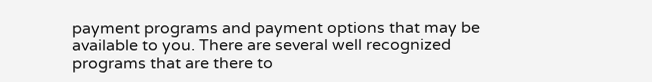payment programs and payment options that may be available to you. There are several well recognized programs that are there to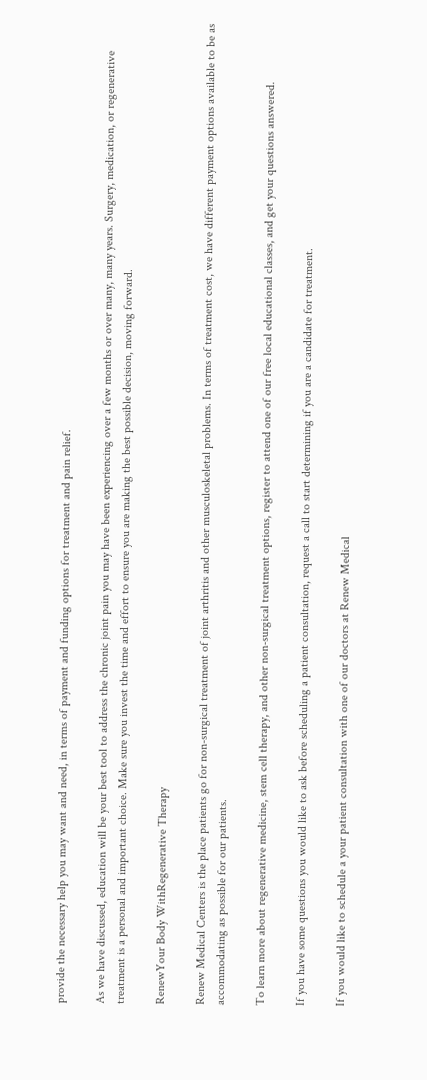provide the necessary help you may want and need, in terms of payment and funding options for treatment and pain relief.

As we have discussed, education will be your best tool to address the chronic joint pain you may have been experiencing over a few months or over many, many years. Surgery, medication, or regenerative treatment is a personal and important choice. Make sure you invest the time and effort to ensure you are making the best possible decision, moving forward.

RenewYour Body WithRegenerative Therapy

Renew Medical Centers is the place patients go for non-surgical treatment of joint arthritis and other musculoskeletal problems. In terms of treatment cost, we have different payment options available to be as accommodating as possible for our patients.

To learn more about regenerative medicine, stem cell therapy, and other non-surgical treatment options, register to attend one of our free local educational classes, and get your questions answered.

If you have some questions you would like to ask before scheduling a patient consultation, request a call to start determining if you are a candidate for treatment.

If you would like to schedule a your patient consultation with one of our doctors at Renew Medical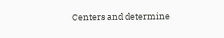Centers and determine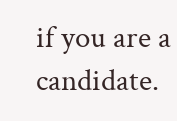if you are a candidate.